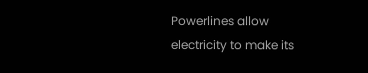Powerlines allow electricity to make its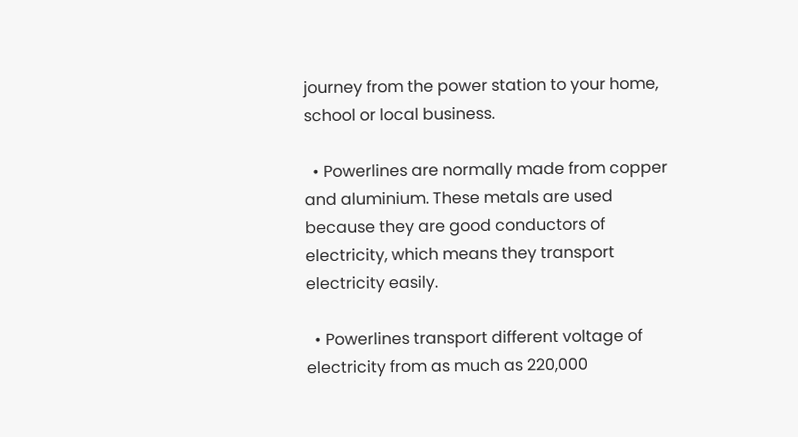journey from the power station to your home, school or local business.

  • Powerlines are normally made from copper and aluminium. These metals are used because they are good conductors of electricity, which means they transport electricity easily.

  • Powerlines transport different voltage of electricity from as much as 220,000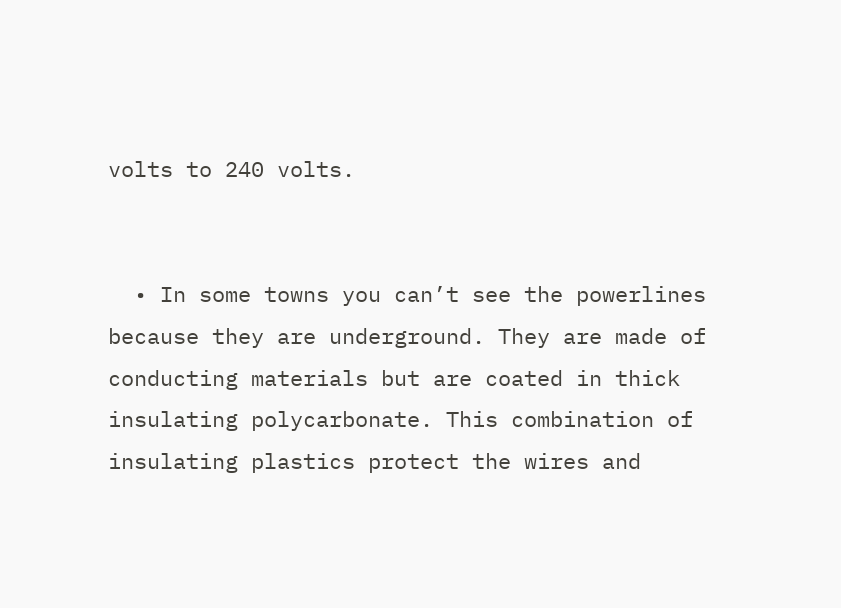volts to 240 volts.


  • In some towns you can’t see the powerlines because they are underground. They are made of conducting materials but are coated in thick insulating polycarbonate. This combination of insulating plastics protect the wires and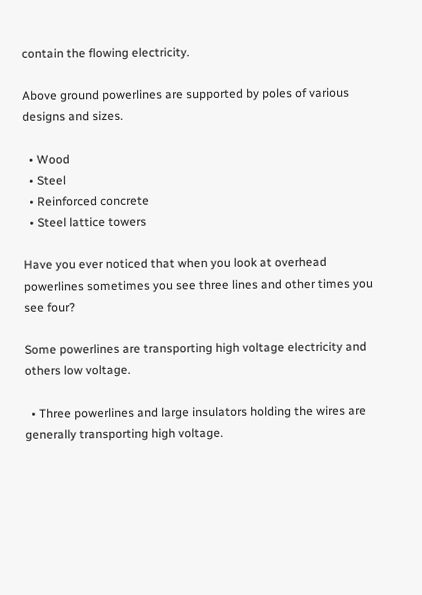contain the flowing electricity.

Above ground powerlines are supported by poles of various designs and sizes.

  • Wood
  • Steel
  • Reinforced concrete
  • Steel lattice towers

Have you ever noticed that when you look at overhead powerlines sometimes you see three lines and other times you see four?

Some powerlines are transporting high voltage electricity and others low voltage.

  • Three powerlines and large insulators holding the wires are generally transporting high voltage.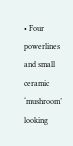• Four powerlines and small ceramic ‘mushroom’ looking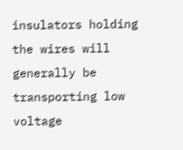insulators holding the wires will generally be transporting low voltage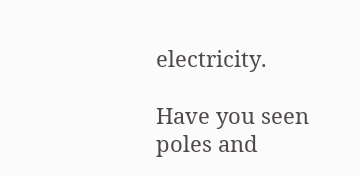electricity.

Have you seen poles and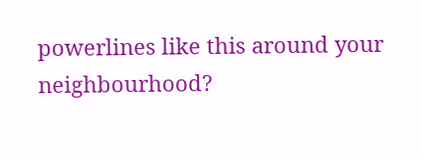powerlines like this around your neighbourhood?